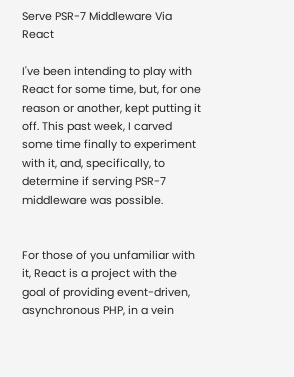Serve PSR-7 Middleware Via React

I've been intending to play with React for some time, but, for one reason or another, kept putting it off. This past week, I carved some time finally to experiment with it, and, specifically, to determine if serving PSR-7 middleware was possible.


For those of you unfamiliar with it, React is a project with the goal of providing event-driven, asynchronous PHP, in a vein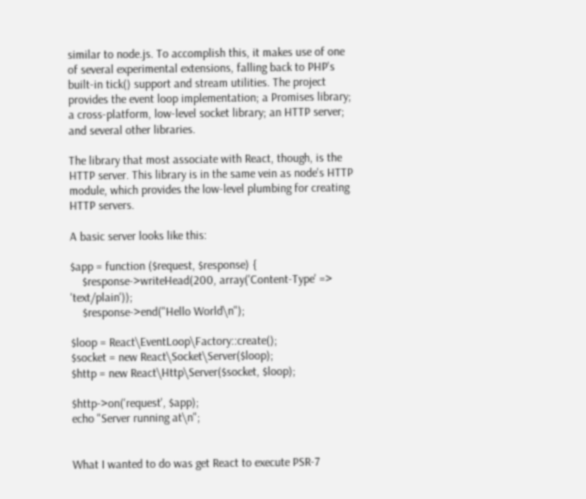similar to node.js. To accomplish this, it makes use of one of several experimental extensions, falling back to PHP's built-in tick() support and stream utilities. The project provides the event loop implementation; a Promises library; a cross-platform, low-level socket library; an HTTP server; and several other libraries.

The library that most associate with React, though, is the HTTP server. This library is in the same vein as node's HTTP module, which provides the low-level plumbing for creating HTTP servers.

A basic server looks like this:

$app = function ($request, $response) {
    $response->writeHead(200, array('Content-Type' => 'text/plain'));
    $response->end("Hello World\n");

$loop = React\EventLoop\Factory::create();
$socket = new React\Socket\Server($loop);
$http = new React\Http\Server($socket, $loop);

$http->on('request', $app);
echo "Server running at\n";


What I wanted to do was get React to execute PSR-7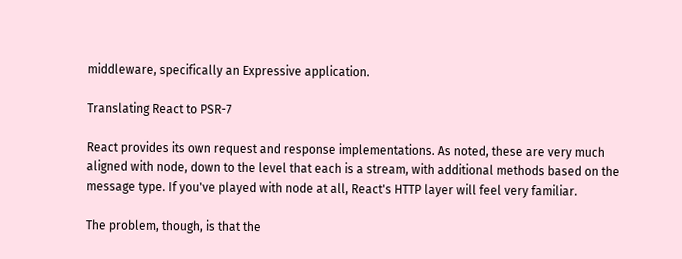middleware, specifically an Expressive application.

Translating React to PSR-7

React provides its own request and response implementations. As noted, these are very much aligned with node, down to the level that each is a stream, with additional methods based on the message type. If you've played with node at all, React's HTTP layer will feel very familiar.

The problem, though, is that the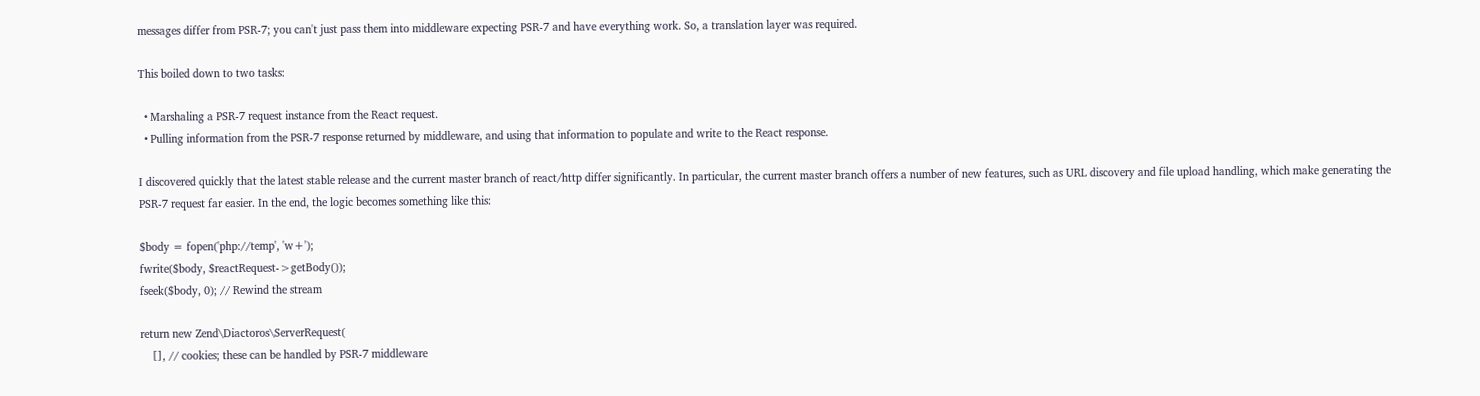messages differ from PSR-7; you can't just pass them into middleware expecting PSR-7 and have everything work. So, a translation layer was required.

This boiled down to two tasks:

  • Marshaling a PSR-7 request instance from the React request.
  • Pulling information from the PSR-7 response returned by middleware, and using that information to populate and write to the React response.

I discovered quickly that the latest stable release and the current master branch of react/http differ significantly. In particular, the current master branch offers a number of new features, such as URL discovery and file upload handling, which make generating the PSR-7 request far easier. In the end, the logic becomes something like this:

$body = fopen('php://temp', 'w+');
fwrite($body, $reactRequest->getBody());
fseek($body, 0); // Rewind the stream

return new Zend\Diactoros\ServerRequest(
    [], // cookies; these can be handled by PSR-7 middleware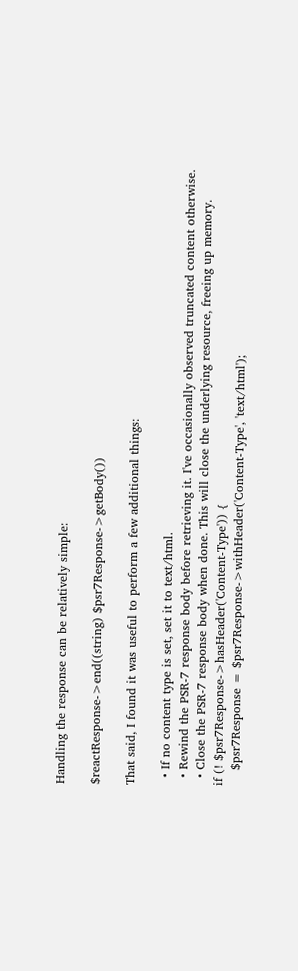Handling the response can be relatively simple:

$reactResponse->end((string) $psr7Response->getBody())

That said, I found it was useful to perform a few additional things:

  • If no content type is set, set it to text/html.
  • Rewind the PSR-7 response body before retrieving it. I've occasionally observed truncated content otherwise.
  • Close the PSR-7 response body when done. This will close the underlying resource, freeing up memory.
if (! $psr7Response->hasHeader('Content-Type')) {
    $psr7Response = $psr7Response->withHeader('Content-Type', 'text/html');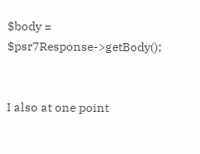$body = $psr7Response->getBody();


I also at one point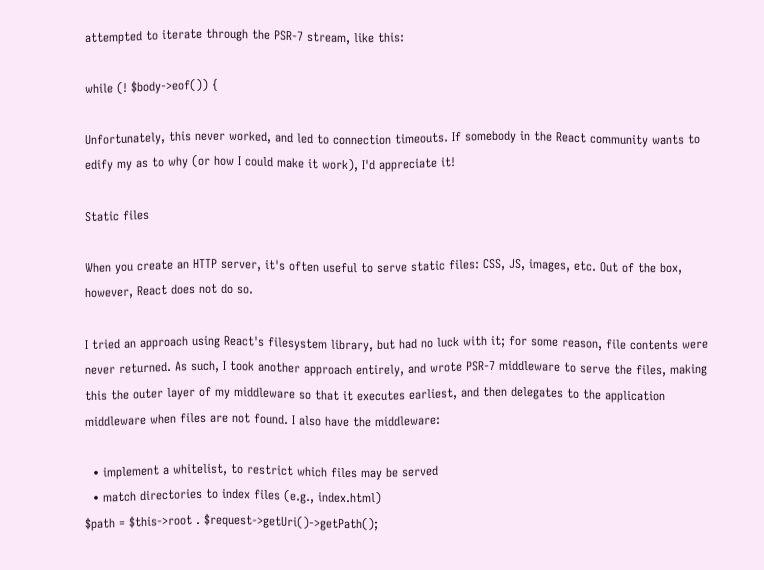attempted to iterate through the PSR-7 stream, like this:

while (! $body->eof()) {

Unfortunately, this never worked, and led to connection timeouts. If somebody in the React community wants to edify my as to why (or how I could make it work), I'd appreciate it!

Static files

When you create an HTTP server, it's often useful to serve static files: CSS, JS, images, etc. Out of the box, however, React does not do so.

I tried an approach using React's filesystem library, but had no luck with it; for some reason, file contents were never returned. As such, I took another approach entirely, and wrote PSR-7 middleware to serve the files, making this the outer layer of my middleware so that it executes earliest, and then delegates to the application middleware when files are not found. I also have the middleware:

  • implement a whitelist, to restrict which files may be served
  • match directories to index files (e.g., index.html)
$path = $this->root . $request->getUri()->getPath();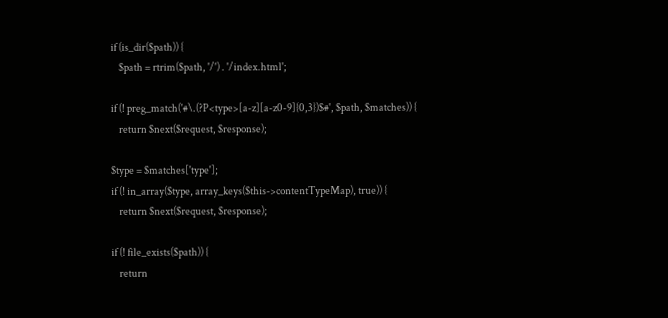if (is_dir($path)) {
    $path = rtrim($path, '/') . '/index.html';

if (! preg_match('#\.(?P<type>[a-z][a-z0-9]{0,3})$#', $path, $matches)) {
    return $next($request, $response);

$type = $matches['type'];
if (! in_array($type, array_keys($this->contentTypeMap), true)) {
    return $next($request, $response);

if (! file_exists($path)) {
    return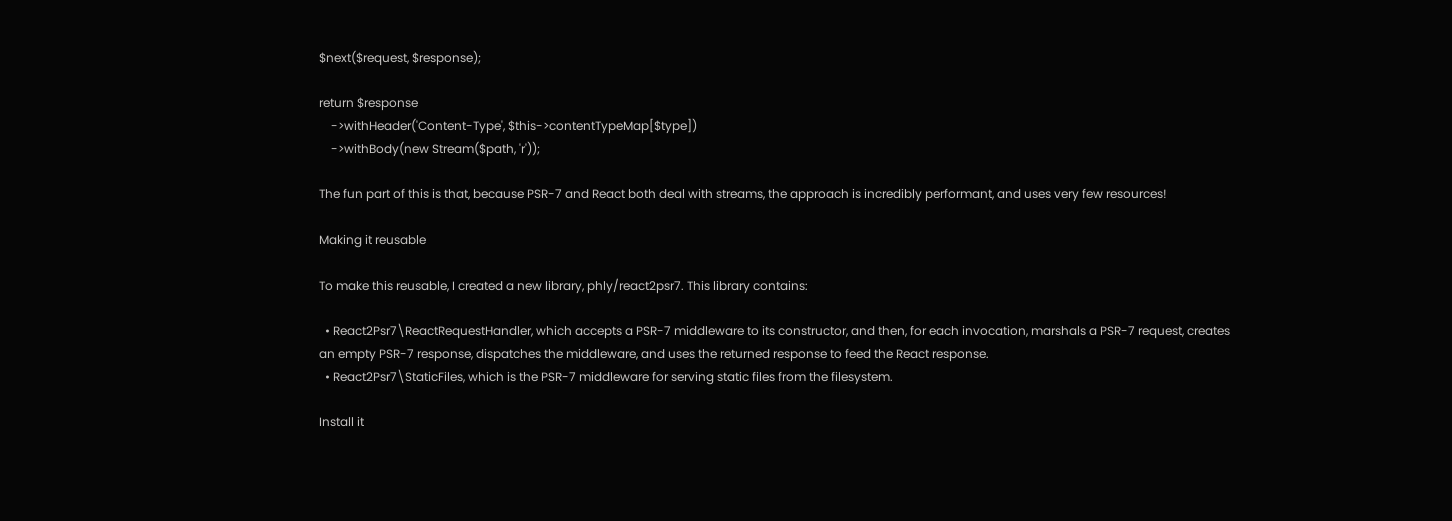$next($request, $response);

return $response
    ->withHeader('Content-Type', $this->contentTypeMap[$type])
    ->withBody(new Stream($path, 'r'));

The fun part of this is that, because PSR-7 and React both deal with streams, the approach is incredibly performant, and uses very few resources!

Making it reusable

To make this reusable, I created a new library, phly/react2psr7. This library contains:

  • React2Psr7\ReactRequestHandler, which accepts a PSR-7 middleware to its constructor, and then, for each invocation, marshals a PSR-7 request, creates an empty PSR-7 response, dispatches the middleware, and uses the returned response to feed the React response.
  • React2Psr7\StaticFiles, which is the PSR-7 middleware for serving static files from the filesystem.

Install it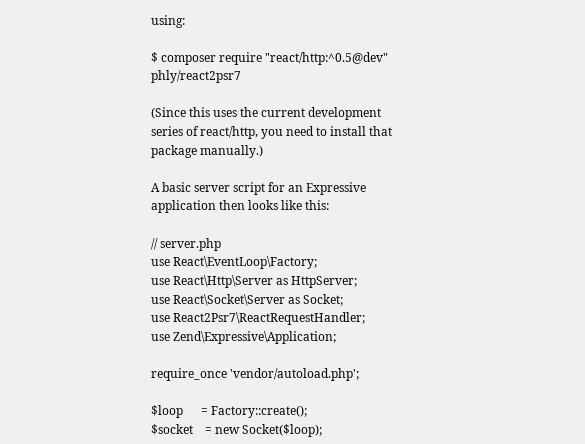using:

$ composer require "react/http:^0.5@dev" phly/react2psr7

(Since this uses the current development series of react/http, you need to install that package manually.)

A basic server script for an Expressive application then looks like this:

// server.php
use React\EventLoop\Factory;
use React\Http\Server as HttpServer;
use React\Socket\Server as Socket;
use React2Psr7\ReactRequestHandler;
use Zend\Expressive\Application;

require_once 'vendor/autoload.php';

$loop      = Factory::create();
$socket    = new Socket($loop);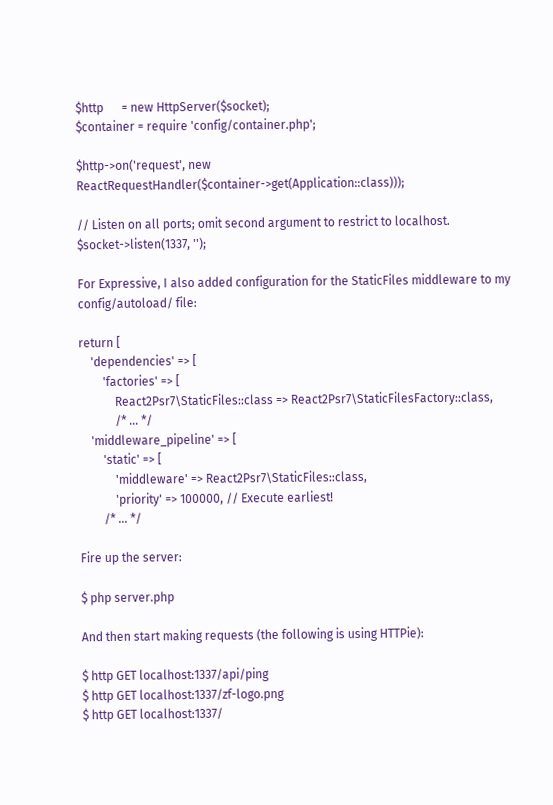$http      = new HttpServer($socket);
$container = require 'config/container.php';

$http->on('request', new ReactRequestHandler($container->get(Application::class)));

// Listen on all ports; omit second argument to restrict to localhost.
$socket->listen(1337, '');

For Expressive, I also added configuration for the StaticFiles middleware to my config/autoload/ file:

return [
    'dependencies' => [
        'factories' => [
            React2Psr7\StaticFiles::class => React2Psr7\StaticFilesFactory::class,
            /* ... */
    'middleware_pipeline' => [
        'static' => [
            'middleware' => React2Psr7\StaticFiles::class,
            'priority' => 100000, // Execute earliest!
        /* ... */

Fire up the server:

$ php server.php

And then start making requests (the following is using HTTPie):

$ http GET localhost:1337/api/ping
$ http GET localhost:1337/zf-logo.png
$ http GET localhost:1337/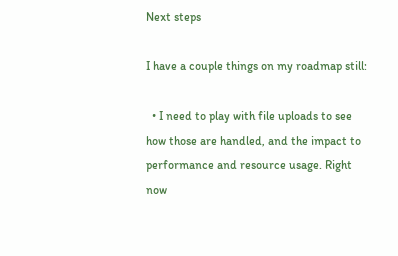Next steps

I have a couple things on my roadmap still:

  • I need to play with file uploads to see how those are handled, and the impact to performance and resource usage. Right now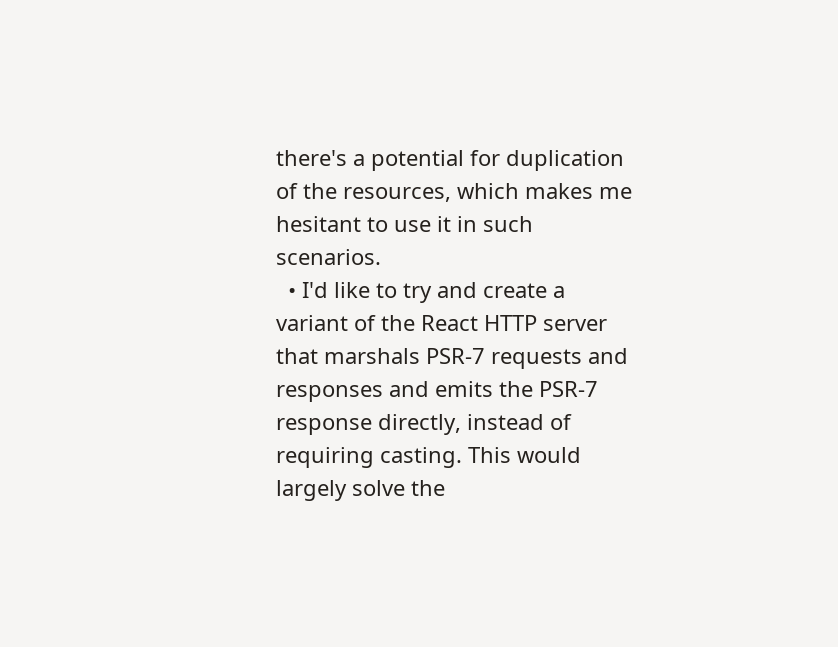there's a potential for duplication of the resources, which makes me hesitant to use it in such scenarios.
  • I'd like to try and create a variant of the React HTTP server that marshals PSR-7 requests and responses and emits the PSR-7 response directly, instead of requiring casting. This would largely solve the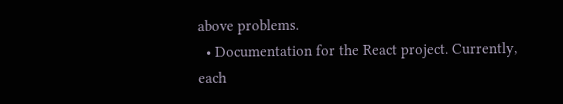above problems.
  • Documentation for the React project. Currently, each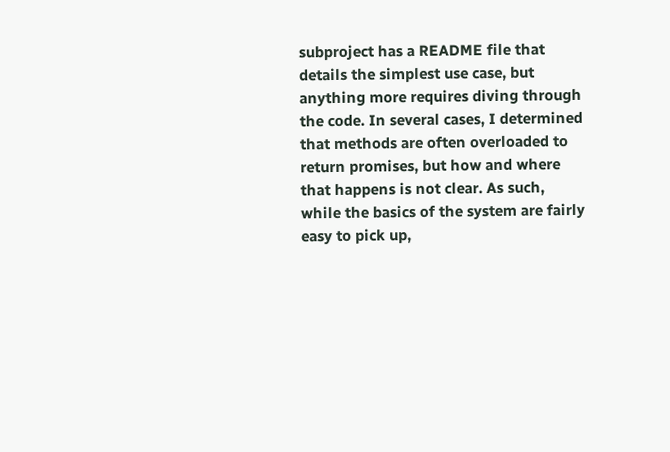subproject has a README file that details the simplest use case, but anything more requires diving through the code. In several cases, I determined that methods are often overloaded to return promises, but how and where that happens is not clear. As such, while the basics of the system are fairly easy to pick up,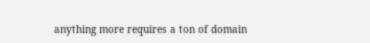anything more requires a ton of domain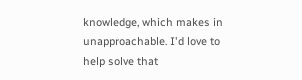knowledge, which makes in unapproachable. I'd love to help solve that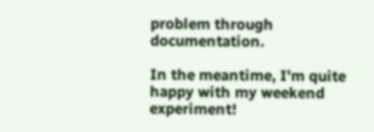problem through documentation.

In the meantime, I'm quite happy with my weekend experiment!